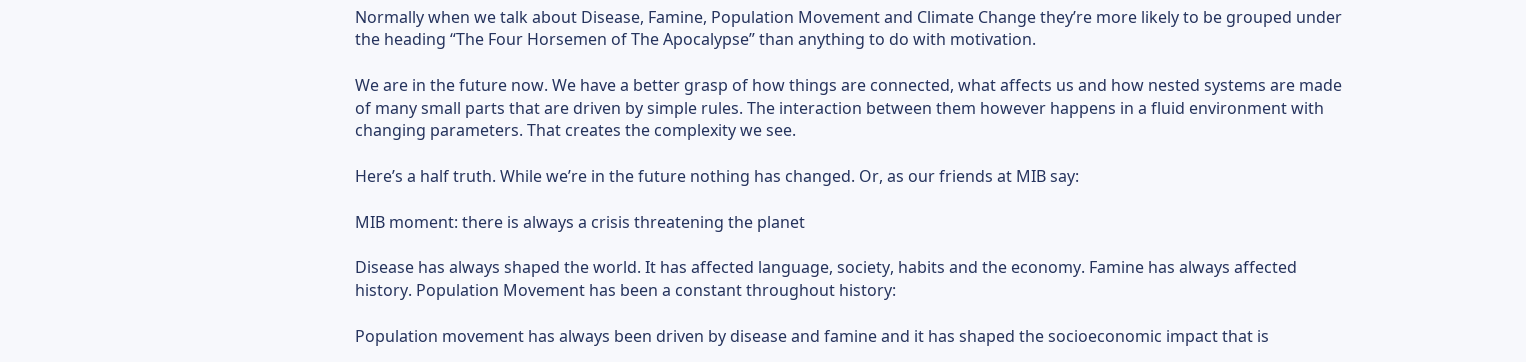Normally when we talk about Disease, Famine, Population Movement and Climate Change they’re more likely to be grouped under the heading “The Four Horsemen of The Apocalypse” than anything to do with motivation.

We are in the future now. We have a better grasp of how things are connected, what affects us and how nested systems are made of many small parts that are driven by simple rules. The interaction between them however happens in a fluid environment with changing parameters. That creates the complexity we see.

Here’s a half truth. While we’re in the future nothing has changed. Or, as our friends at MIB say:

MIB moment: there is always a crisis threatening the planet

Disease has always shaped the world. It has affected language, society, habits and the economy. Famine has always affected history. Population Movement has been a constant throughout history:

Population movement has always been driven by disease and famine and it has shaped the socioeconomic impact that is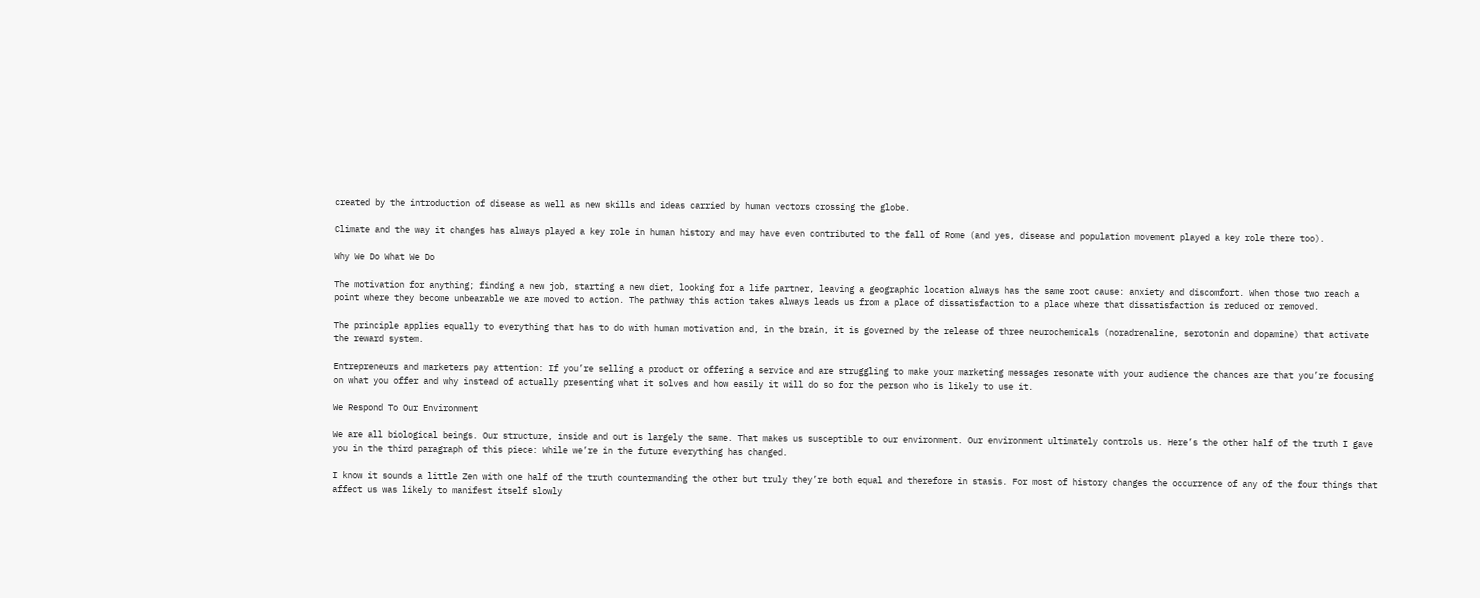created by the introduction of disease as well as new skills and ideas carried by human vectors crossing the globe.

Climate and the way it changes has always played a key role in human history and may have even contributed to the fall of Rome (and yes, disease and population movement played a key role there too).

Why We Do What We Do

The motivation for anything; finding a new job, starting a new diet, looking for a life partner, leaving a geographic location always has the same root cause: anxiety and discomfort. When those two reach a point where they become unbearable we are moved to action. The pathway this action takes always leads us from a place of dissatisfaction to a place where that dissatisfaction is reduced or removed.

The principle applies equally to everything that has to do with human motivation and, in the brain, it is governed by the release of three neurochemicals (noradrenaline, serotonin and dopamine) that activate the reward system.

Entrepreneurs and marketers pay attention: If you’re selling a product or offering a service and are struggling to make your marketing messages resonate with your audience the chances are that you’re focusing on what you offer and why instead of actually presenting what it solves and how easily it will do so for the person who is likely to use it.

We Respond To Our Environment

We are all biological beings. Our structure, inside and out is largely the same. That makes us susceptible to our environment. Our environment ultimately controls us. Here’s the other half of the truth I gave you in the third paragraph of this piece: While we’re in the future everything has changed.

I know it sounds a little Zen with one half of the truth countermanding the other but truly they’re both equal and therefore in stasis. For most of history changes the occurrence of any of the four things that affect us was likely to manifest itself slowly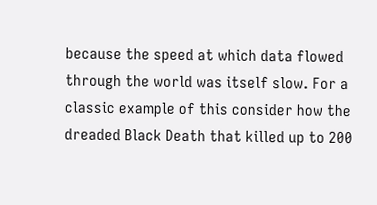because the speed at which data flowed through the world was itself slow. For a classic example of this consider how the dreaded Black Death that killed up to 200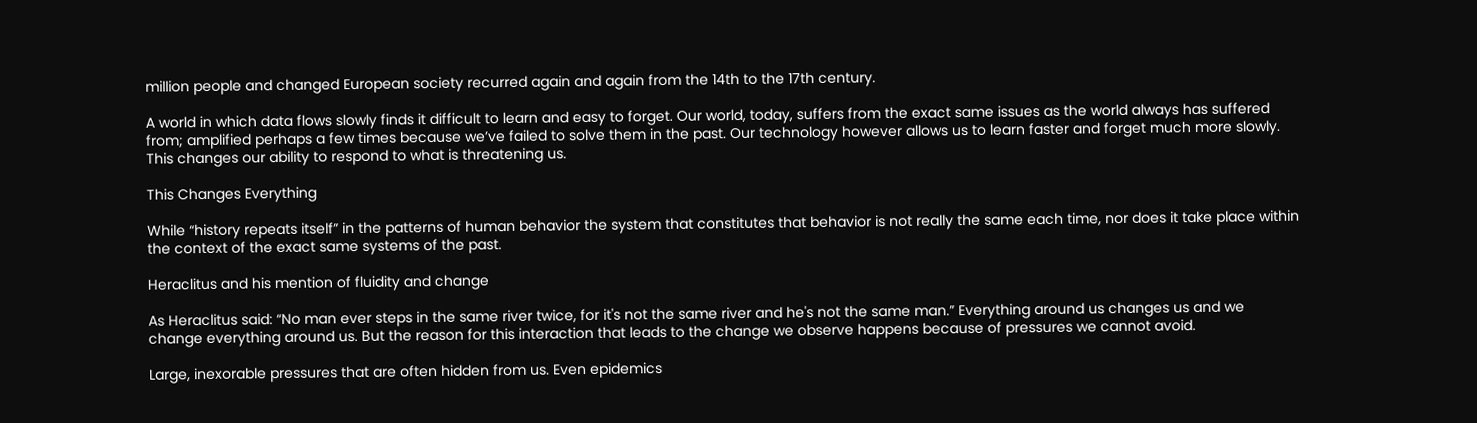million people and changed European society recurred again and again from the 14th to the 17th century.

A world in which data flows slowly finds it difficult to learn and easy to forget. Our world, today, suffers from the exact same issues as the world always has suffered from; amplified perhaps a few times because we’ve failed to solve them in the past. Our technology however allows us to learn faster and forget much more slowly. This changes our ability to respond to what is threatening us.

This Changes Everything

While “history repeats itself” in the patterns of human behavior the system that constitutes that behavior is not really the same each time, nor does it take place within the context of the exact same systems of the past.

Heraclitus and his mention of fluidity and change

As Heraclitus said: “No man ever steps in the same river twice, for it's not the same river and he's not the same man.” Everything around us changes us and we change everything around us. But the reason for this interaction that leads to the change we observe happens because of pressures we cannot avoid.

Large, inexorable pressures that are often hidden from us. Even epidemics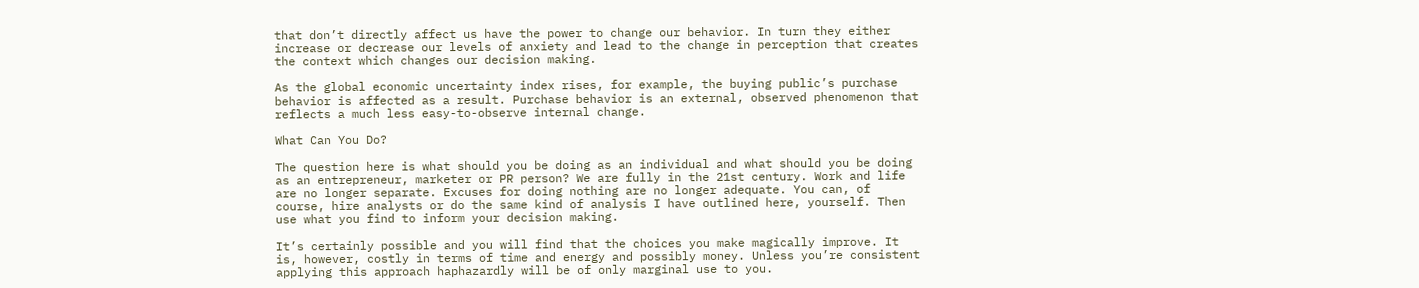that don’t directly affect us have the power to change our behavior. In turn they either increase or decrease our levels of anxiety and lead to the change in perception that creates the context which changes our decision making.

As the global economic uncertainty index rises, for example, the buying public’s purchase behavior is affected as a result. Purchase behavior is an external, observed phenomenon that reflects a much less easy-to-observe internal change.

What Can You Do?

The question here is what should you be doing as an individual and what should you be doing as an entrepreneur, marketer or PR person? We are fully in the 21st century. Work and life are no longer separate. Excuses for doing nothing are no longer adequate. You can, of course, hire analysts or do the same kind of analysis I have outlined here, yourself. Then use what you find to inform your decision making.

It’s certainly possible and you will find that the choices you make magically improve. It is, however, costly in terms of time and energy and possibly money. Unless you’re consistent applying this approach haphazardly will be of only marginal use to you.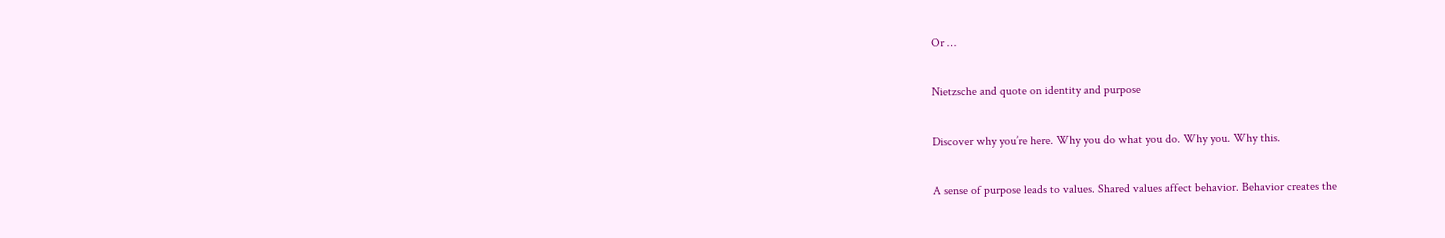Or …

Nietzsche and quote on identity and purpose

Discover why you’re here. Why you do what you do. Why you. Why this.

A sense of purpose leads to values. Shared values affect behavior. Behavior creates the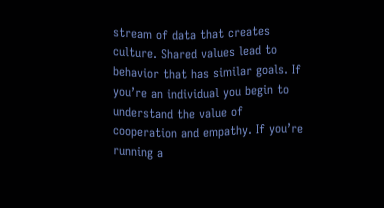stream of data that creates culture. Shared values lead to behavior that has similar goals. If you’re an individual you begin to understand the value of cooperation and empathy. If you’re running a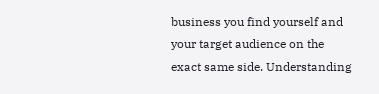business you find yourself and your target audience on the exact same side. Understanding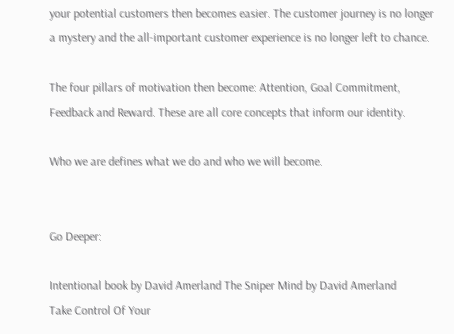your potential customers then becomes easier. The customer journey is no longer a mystery and the all-important customer experience is no longer left to chance.

The four pillars of motivation then become: Attention, Goal Commitment, Feedback and Reward. These are all core concepts that inform our identity.

Who we are defines what we do and who we will become.


Go Deeper:

Intentional book by David Amerland The Sniper Mind by David Amerland
Take Control Of Your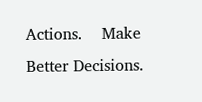Actions.    Make Better Decisions.